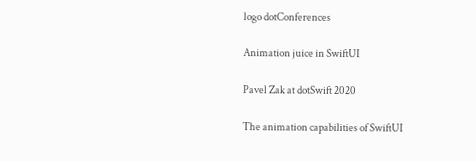logo dotConferences

Animation juice in SwiftUI

Pavel Zak at dotSwift 2020

The animation capabilities of SwiftUI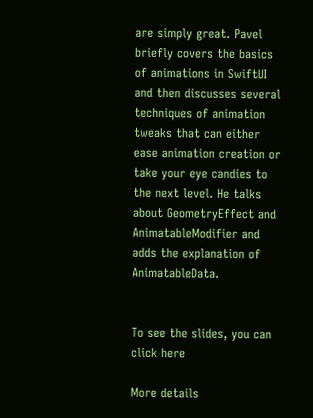are simply great. Pavel briefly covers the basics of animations in SwiftUI and then discusses several techniques of animation tweaks that can either ease animation creation or take your eye candies to the next level. He talks about GeometryEffect and AnimatableModifier and adds the explanation of AnimatableData.


To see the slides, you can click here

More details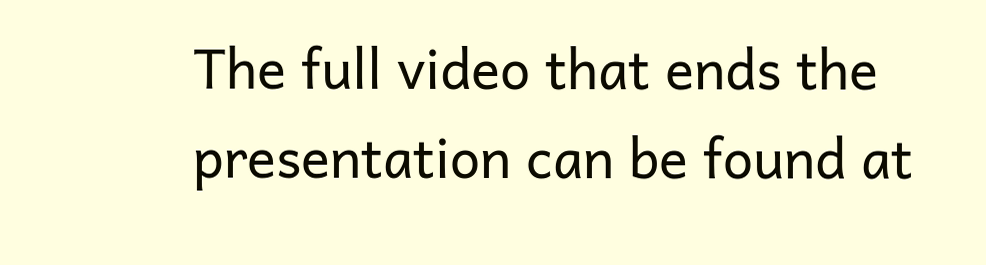The full video that ends the presentation can be found at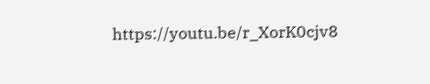https://youtu.be/r_XorK0cjv8